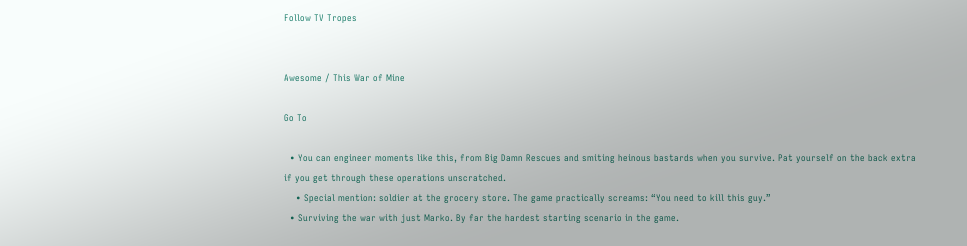Follow TV Tropes


Awesome / This War of Mine

Go To

  • You can engineer moments like this, from Big Damn Rescues and smiting heinous bastards when you survive. Pat yourself on the back extra if you get through these operations unscratched.
    • Special mention: soldier at the grocery store. The game practically screams: “You need to kill this guy.”
  • Surviving the war with just Marko. By far the hardest starting scenario in the game.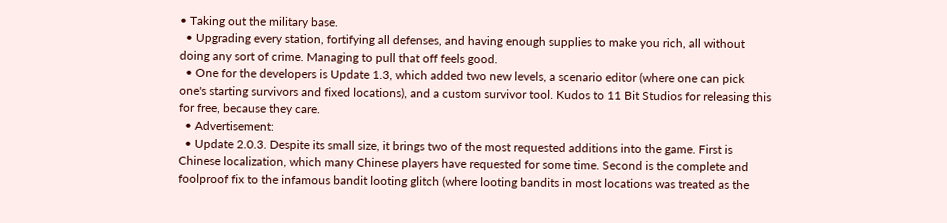• Taking out the military base.
  • Upgrading every station, fortifying all defenses, and having enough supplies to make you rich, all without doing any sort of crime. Managing to pull that off feels good.
  • One for the developers is Update 1.3, which added two new levels, a scenario editor (where one can pick one's starting survivors and fixed locations), and a custom survivor tool. Kudos to 11 Bit Studios for releasing this for free, because they care.
  • Advertisement:
  • Update 2.0.3. Despite its small size, it brings two of the most requested additions into the game. First is Chinese localization, which many Chinese players have requested for some time. Second is the complete and foolproof fix to the infamous bandit looting glitch (where looting bandits in most locations was treated as the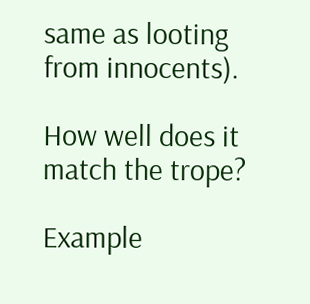same as looting from innocents).

How well does it match the trope?

Example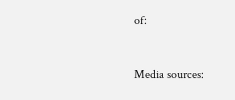of:


Media sources: